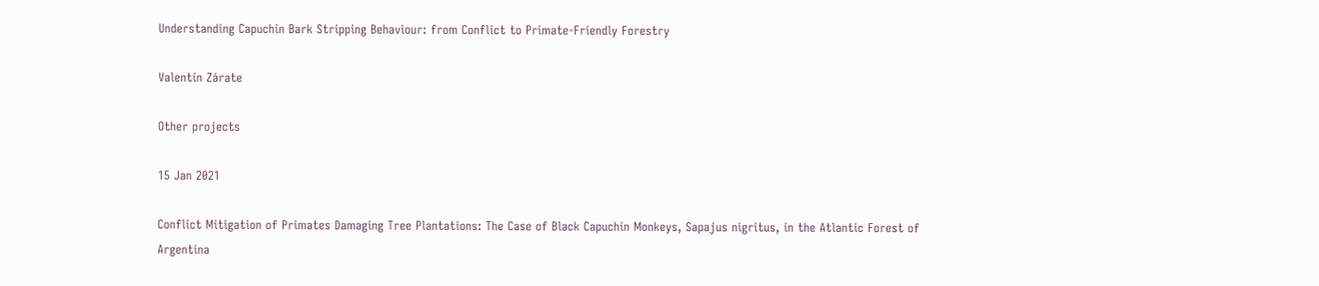Understanding Capuchin Bark Stripping Behaviour: from Conflict to Primate-Friendly Forestry

Valentín Zárate

Other projects

15 Jan 2021

Conflict Mitigation of Primates Damaging Tree Plantations: The Case of Black Capuchin Monkeys, Sapajus nigritus, in the Atlantic Forest of Argentina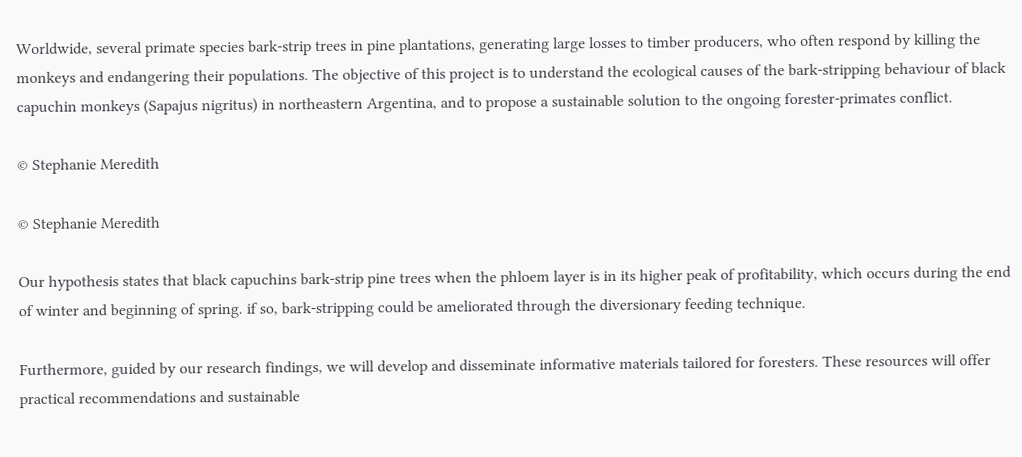Worldwide, several primate species bark-strip trees in pine plantations, generating large losses to timber producers, who often respond by killing the monkeys and endangering their populations. The objective of this project is to understand the ecological causes of the bark-stripping behaviour of black capuchin monkeys (Sapajus nigritus) in northeastern Argentina, and to propose a sustainable solution to the ongoing forester-primates conflict.

© Stephanie Meredith

© Stephanie Meredith

Our hypothesis states that black capuchins bark-strip pine trees when the phloem layer is in its higher peak of profitability, which occurs during the end of winter and beginning of spring. if so, bark-stripping could be ameliorated through the diversionary feeding technique.

Furthermore, guided by our research findings, we will develop and disseminate informative materials tailored for foresters. These resources will offer practical recommendations and sustainable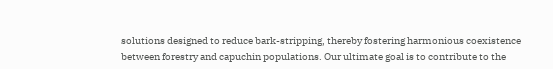solutions designed to reduce bark-stripping, thereby fostering harmonious coexistence between forestry and capuchin populations. Our ultimate goal is to contribute to the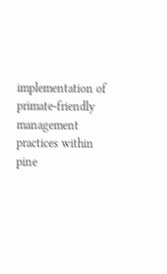implementation of primate-friendly management practices within pine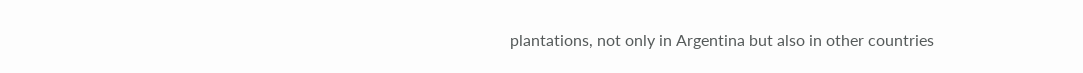plantations, not only in Argentina but also in other countries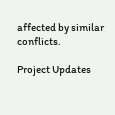affected by similar conflicts.

Project Updates